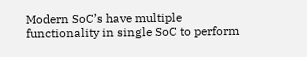Modern SoC’s have multiple functionality in single SoC to perform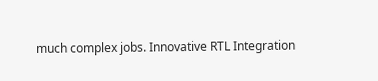much complex jobs. Innovative RTL Integration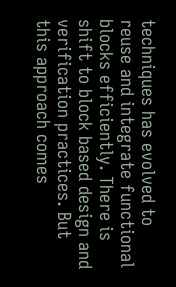techniques has evolved to reuse and integrate functional blocks efficiently. There is shift to block based design and verification practices. But this approach comes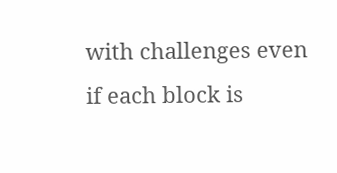with challenges even if each block is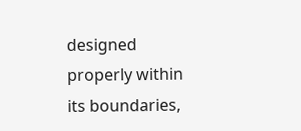designed properly within its boundaries,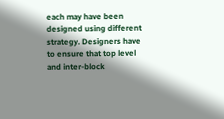each may have been designed using different strategy. Designers have to ensure that top level and inter-block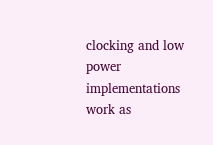clocking and low power implementations work as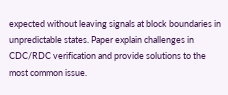expected without leaving signals at block boundaries in unpredictable states. Paper explain challenges in CDC/RDC verification and provide solutions to the most common issue.